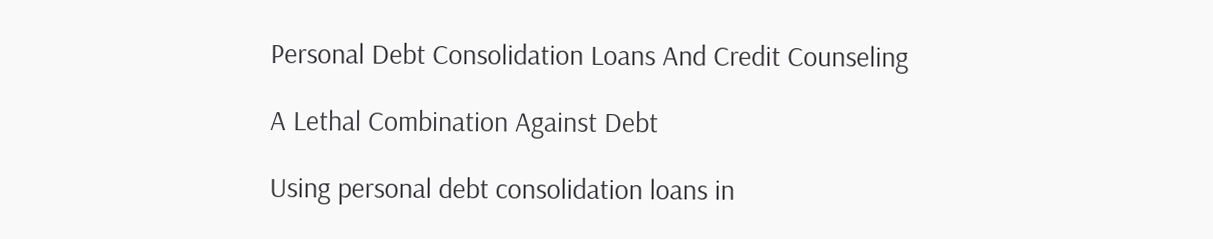Personal Debt Consolidation Loans And Credit Counseling

A Lethal Combination Against Debt

Using personal debt consolidation loans in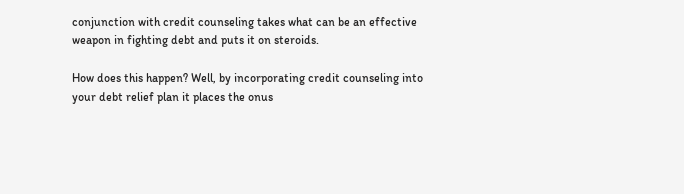conjunction with credit counseling takes what can be an effective weapon in fighting debt and puts it on steroids.

How does this happen? Well, by incorporating credit counseling into your debt relief plan it places the onus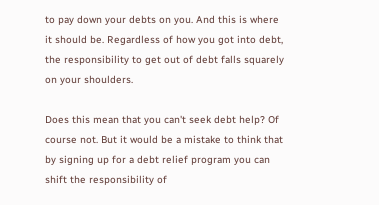to pay down your debts on you. And this is where it should be. Regardless of how you got into debt, the responsibility to get out of debt falls squarely on your shoulders.

Does this mean that you can't seek debt help? Of course not. But it would be a mistake to think that by signing up for a debt relief program you can shift the responsibility of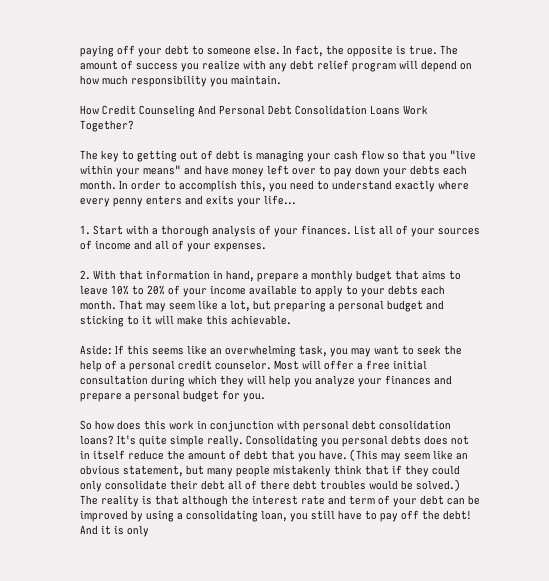paying off your debt to someone else. In fact, the opposite is true. The amount of success you realize with any debt relief program will depend on how much responsibility you maintain.

How Credit Counseling And Personal Debt Consolidation Loans Work Together?

The key to getting out of debt is managing your cash flow so that you "live within your means" and have money left over to pay down your debts each month. In order to accomplish this, you need to understand exactly where every penny enters and exits your life...

1. Start with a thorough analysis of your finances. List all of your sources of income and all of your expenses.

2. With that information in hand, prepare a monthly budget that aims to leave 10% to 20% of your income available to apply to your debts each month. That may seem like a lot, but preparing a personal budget and sticking to it will make this achievable.

Aside: If this seems like an overwhelming task, you may want to seek the help of a personal credit counselor. Most will offer a free initial consultation during which they will help you analyze your finances and prepare a personal budget for you.

So how does this work in conjunction with personal debt consolidation loans? It's quite simple really. Consolidating you personal debts does not in itself reduce the amount of debt that you have. (This may seem like an obvious statement, but many people mistakenly think that if they could only consolidate their debt all of there debt troubles would be solved.) The reality is that although the interest rate and term of your debt can be improved by using a consolidating loan, you still have to pay off the debt! And it is only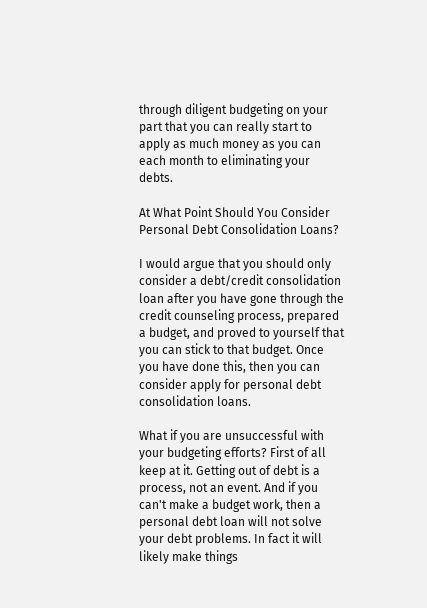through diligent budgeting on your part that you can really start to apply as much money as you can each month to eliminating your debts.

At What Point Should You Consider Personal Debt Consolidation Loans?

I would argue that you should only consider a debt/credit consolidation loan after you have gone through the credit counseling process, prepared a budget, and proved to yourself that you can stick to that budget. Once you have done this, then you can consider apply for personal debt consolidation loans.

What if you are unsuccessful with your budgeting efforts? First of all keep at it. Getting out of debt is a process, not an event. And if you can't make a budget work, then a personal debt loan will not solve your debt problems. In fact it will likely make things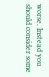worse. Instead you should consider some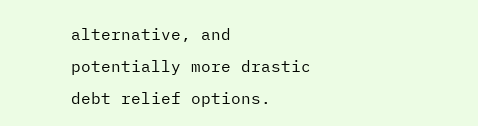alternative, and potentially more drastic debt relief options.